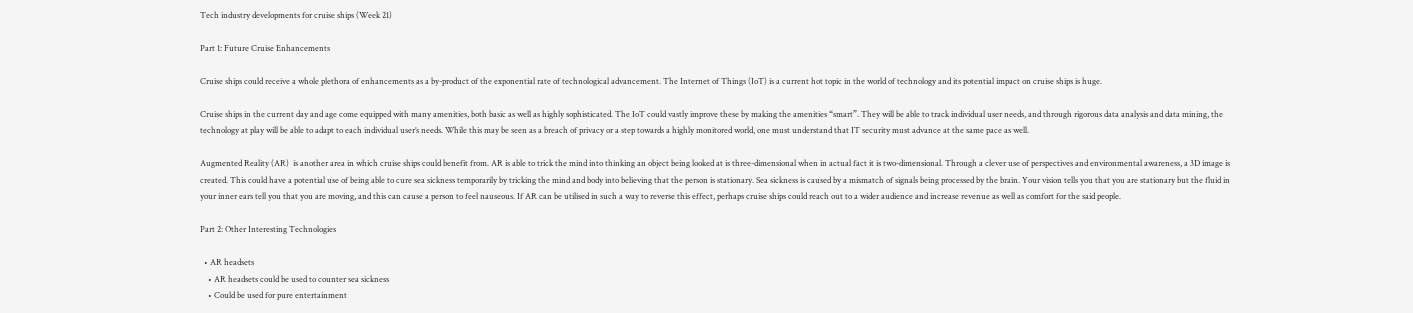Tech industry developments for cruise ships (Week 21)

Part 1: Future Cruise Enhancements

Cruise ships could receive a whole plethora of enhancements as a by-product of the exponential rate of technological advancement. The Internet of Things (IoT) is a current hot topic in the world of technology and its potential impact on cruise ships is huge.

Cruise ships in the current day and age come equipped with many amenities, both basic as well as highly sophisticated. The IoT could vastly improve these by making the amenities “smart”. They will be able to track individual user needs, and through rigorous data analysis and data mining, the technology at play will be able to adapt to each individual user’s needs. While this may be seen as a breach of privacy or a step towards a highly monitored world, one must understand that IT security must advance at the same pace as well.

Augmented Reality (AR)  is another area in which cruise ships could benefit from. AR is able to trick the mind into thinking an object being looked at is three-dimensional when in actual fact it is two-dimensional. Through a clever use of perspectives and environmental awareness, a 3D image is created. This could have a potential use of being able to cure sea sickness temporarily by tricking the mind and body into believing that the person is stationary. Sea sickness is caused by a mismatch of signals being processed by the brain. Your vision tells you that you are stationary but the fluid in your inner ears tell you that you are moving, and this can cause a person to feel nauseous. If AR can be utilised in such a way to reverse this effect, perhaps cruise ships could reach out to a wider audience and increase revenue as well as comfort for the said people.

Part 2: Other Interesting Technologies

  • AR headsets
    • AR headsets could be used to counter sea sickness
    • Could be used for pure entertainment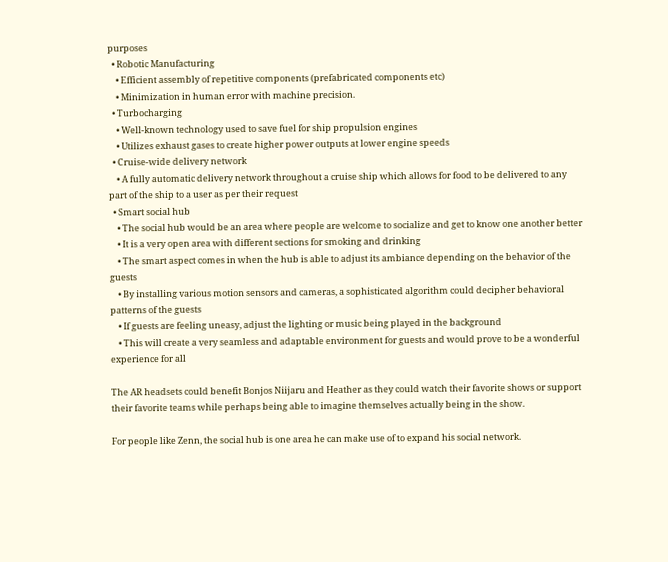purposes
  • Robotic Manufacturing
    • Efficient assembly of repetitive components (prefabricated components etc)
    • Minimization in human error with machine precision.
  • Turbocharging
    • Well-known technology used to save fuel for ship propulsion engines
    • Utilizes exhaust gases to create higher power outputs at lower engine speeds
  • Cruise-wide delivery network
    • A fully automatic delivery network throughout a cruise ship which allows for food to be delivered to any part of the ship to a user as per their request
  • Smart social hub
    • The social hub would be an area where people are welcome to socialize and get to know one another better
    • It is a very open area with different sections for smoking and drinking
    • The smart aspect comes in when the hub is able to adjust its ambiance depending on the behavior of the guests
    • By installing various motion sensors and cameras, a sophisticated algorithm could decipher behavioral patterns of the guests
    • If guests are feeling uneasy, adjust the lighting or music being played in the background
    • This will create a very seamless and adaptable environment for guests and would prove to be a wonderful experience for all

The AR headsets could benefit Bonjos Niijaru and Heather as they could watch their favorite shows or support their favorite teams while perhaps being able to imagine themselves actually being in the show.

For people like Zenn, the social hub is one area he can make use of to expand his social network.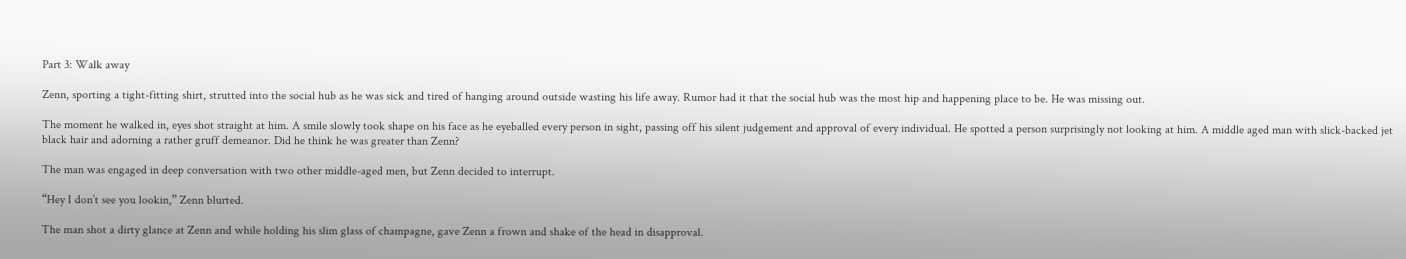Part 3: Walk away

Zenn, sporting a tight-fitting shirt, strutted into the social hub as he was sick and tired of hanging around outside wasting his life away. Rumor had it that the social hub was the most hip and happening place to be. He was missing out.

The moment he walked in, eyes shot straight at him. A smile slowly took shape on his face as he eyeballed every person in sight, passing off his silent judgement and approval of every individual. He spotted a person surprisingly not looking at him. A middle aged man with slick-backed jet black hair and adorning a rather gruff demeanor. Did he think he was greater than Zenn?

The man was engaged in deep conversation with two other middle-aged men, but Zenn decided to interrupt.

“Hey I don’t see you lookin,” Zenn blurted.

The man shot a dirty glance at Zenn and while holding his slim glass of champagne, gave Zenn a frown and shake of the head in disapproval.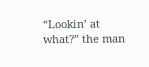“Lookin’ at what?” the man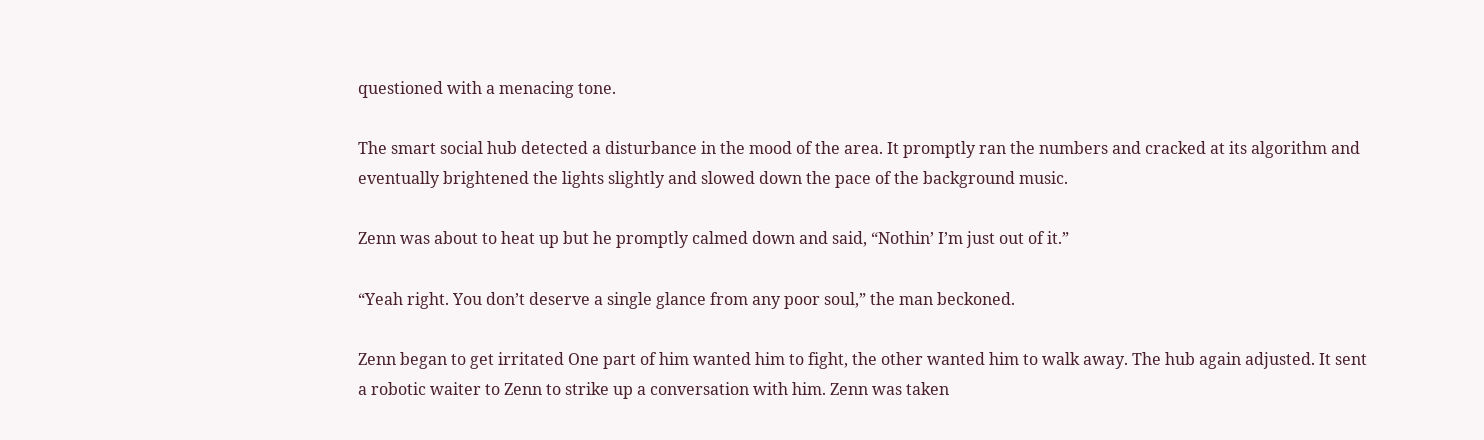questioned with a menacing tone.

The smart social hub detected a disturbance in the mood of the area. It promptly ran the numbers and cracked at its algorithm and eventually brightened the lights slightly and slowed down the pace of the background music.

Zenn was about to heat up but he promptly calmed down and said, “Nothin’ I’m just out of it.”

“Yeah right. You don’t deserve a single glance from any poor soul,” the man beckoned.

Zenn began to get irritated One part of him wanted him to fight, the other wanted him to walk away. The hub again adjusted. It sent a robotic waiter to Zenn to strike up a conversation with him. Zenn was taken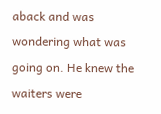aback and was wondering what was going on. He knew the waiters were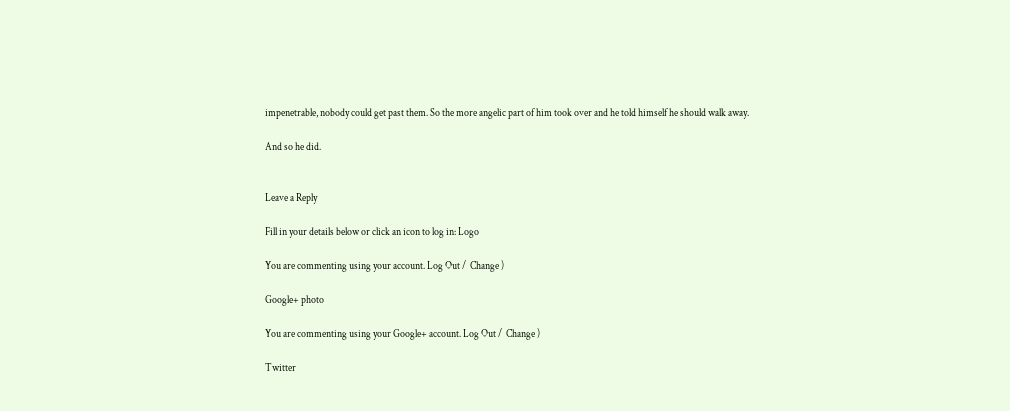impenetrable, nobody could get past them. So the more angelic part of him took over and he told himself he should walk away.

And so he did.


Leave a Reply

Fill in your details below or click an icon to log in: Logo

You are commenting using your account. Log Out /  Change )

Google+ photo

You are commenting using your Google+ account. Log Out /  Change )

Twitter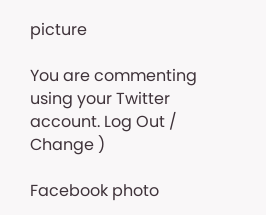picture

You are commenting using your Twitter account. Log Out /  Change )

Facebook photo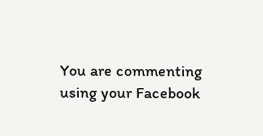You are commenting using your Facebook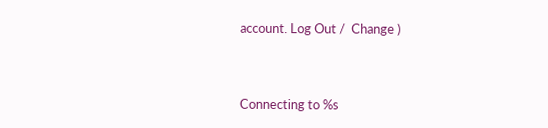account. Log Out /  Change )


Connecting to %s